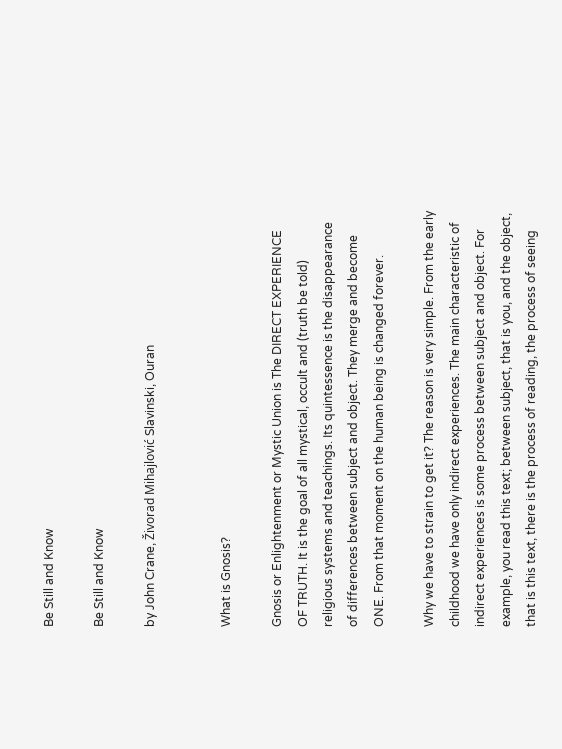Be Still and Know

Be Still and Know

by John Crane, Živorad Mihajlović Slavinski, Ouran


What is Gnosis?

Gnosis or Enlightenment or Mystic Union is The DIRECT EXPERIENCE OF TRUTH. It is the goal of all mystical, occult and (truth be told) religious systems and teachings. Its quintessence is the disappearance of differences between subject and object. They merge and become ONE. From that moment on the human being is changed forever.

Why we have to strain to get it? The reason is very simple. From the early childhood we have only indirect experiences. The main characteristic of indirect experiences is some process between subject and object. For example, you read this text; between subject, that is you, and the object, that is this text, there is the process of reading, the process of seeing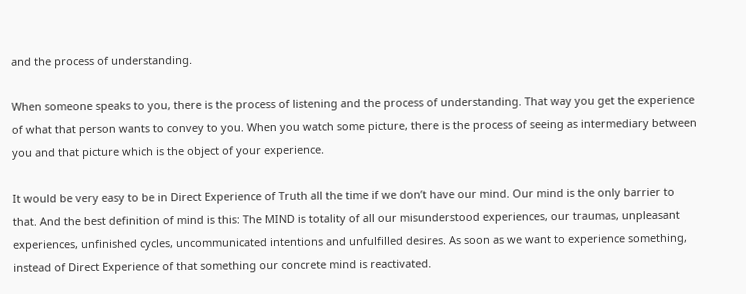and the process of understanding.

When someone speaks to you, there is the process of listening and the process of understanding. That way you get the experience of what that person wants to convey to you. When you watch some picture, there is the process of seeing as intermediary between you and that picture which is the object of your experience.

It would be very easy to be in Direct Experience of Truth all the time if we don’t have our mind. Our mind is the only barrier to that. And the best definition of mind is this: The MIND is totality of all our misunderstood experiences, our traumas, unpleasant experiences, unfinished cycles, uncommunicated intentions and unfulfilled desires. As soon as we want to experience something, instead of Direct Experience of that something our concrete mind is reactivated.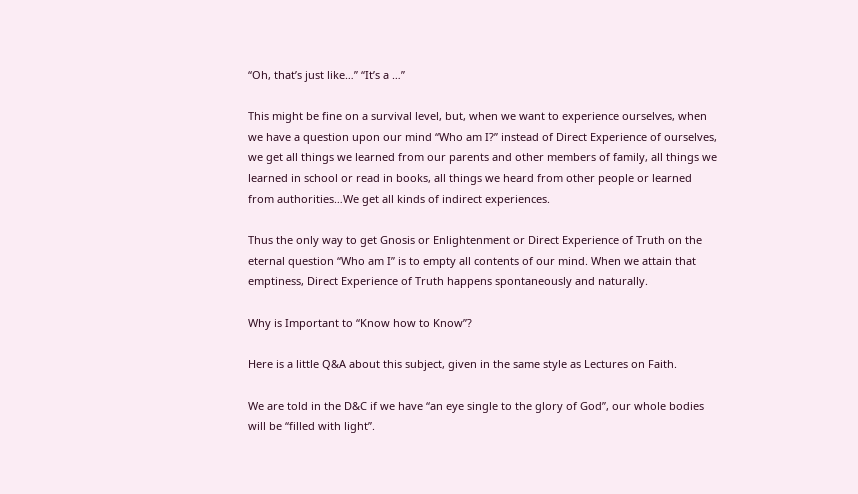“Oh, that’s just like…” “It’s a …”

This might be fine on a survival level, but, when we want to experience ourselves, when we have a question upon our mind “Who am I?” instead of Direct Experience of ourselves, we get all things we learned from our parents and other members of family, all things we learned in school or read in books, all things we heard from other people or learned from authorities…We get all kinds of indirect experiences.

Thus the only way to get Gnosis or Enlightenment or Direct Experience of Truth on the eternal question “Who am I” is to empty all contents of our mind. When we attain that emptiness, Direct Experience of Truth happens spontaneously and naturally.

Why is Important to “Know how to Know”?

Here is a little Q&A about this subject, given in the same style as Lectures on Faith.

We are told in the D&C if we have “an eye single to the glory of God”, our whole bodies will be “filled with light”.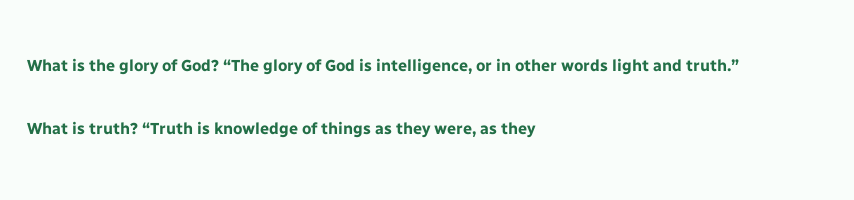What is the glory of God? “The glory of God is intelligence, or in other words light and truth.”

What is truth? “Truth is knowledge of things as they were, as they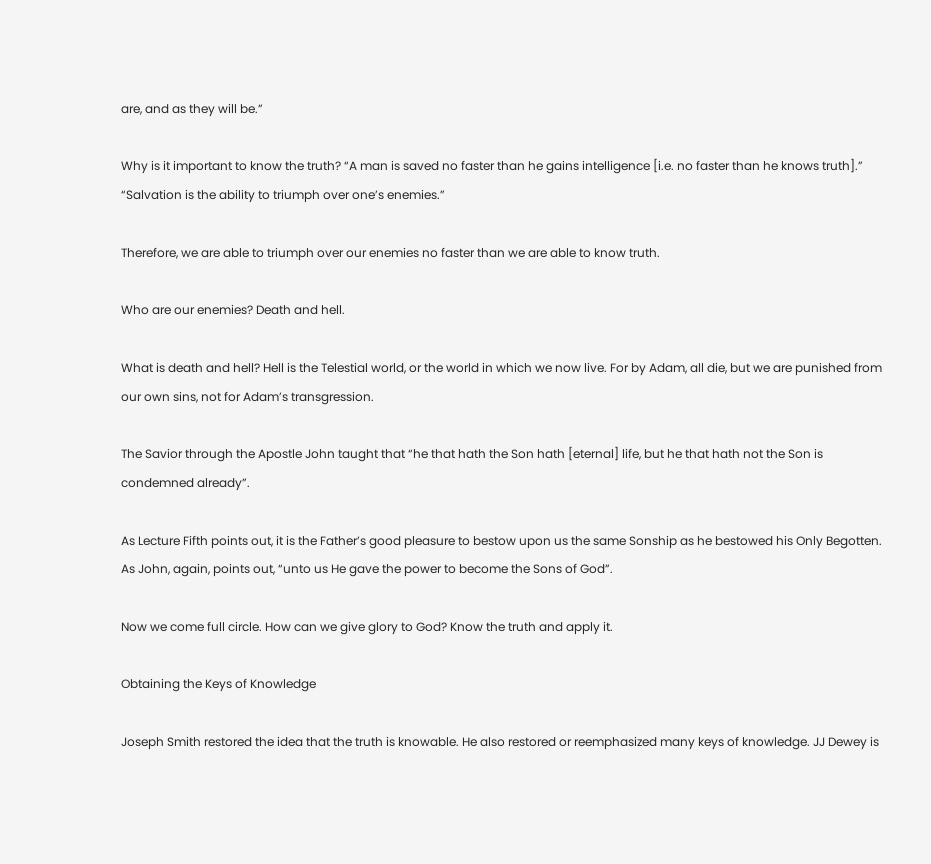are, and as they will be.”

Why is it important to know the truth? “A man is saved no faster than he gains intelligence [i.e. no faster than he knows truth].” “Salvation is the ability to triumph over one’s enemies.”

Therefore, we are able to triumph over our enemies no faster than we are able to know truth.

Who are our enemies? Death and hell.

What is death and hell? Hell is the Telestial world, or the world in which we now live. For by Adam, all die, but we are punished from our own sins, not for Adam’s transgression.

The Savior through the Apostle John taught that “he that hath the Son hath [eternal] life, but he that hath not the Son is condemned already”.

As Lecture Fifth points out, it is the Father’s good pleasure to bestow upon us the same Sonship as he bestowed his Only Begotten. As John, again, points out, “unto us He gave the power to become the Sons of God”.

Now we come full circle. How can we give glory to God? Know the truth and apply it.

Obtaining the Keys of Knowledge

Joseph Smith restored the idea that the truth is knowable. He also restored or reemphasized many keys of knowledge. JJ Dewey is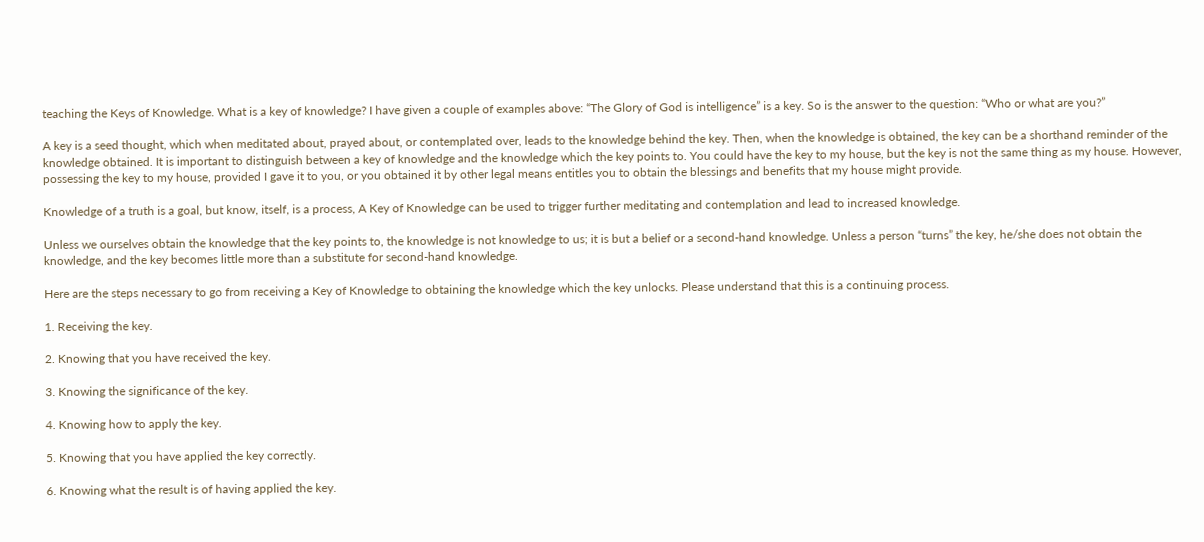teaching the Keys of Knowledge. What is a key of knowledge? I have given a couple of examples above: “The Glory of God is intelligence” is a key. So is the answer to the question: “Who or what are you?”

A key is a seed thought, which when meditated about, prayed about, or contemplated over, leads to the knowledge behind the key. Then, when the knowledge is obtained, the key can be a shorthand reminder of the knowledge obtained. It is important to distinguish between a key of knowledge and the knowledge which the key points to. You could have the key to my house, but the key is not the same thing as my house. However, possessing the key to my house, provided I gave it to you, or you obtained it by other legal means entitles you to obtain the blessings and benefits that my house might provide.

Knowledge of a truth is a goal, but know, itself, is a process, A Key of Knowledge can be used to trigger further meditating and contemplation and lead to increased knowledge.

Unless we ourselves obtain the knowledge that the key points to, the knowledge is not knowledge to us; it is but a belief or a second-hand knowledge. Unless a person “turns” the key, he/she does not obtain the knowledge, and the key becomes little more than a substitute for second-hand knowledge.

Here are the steps necessary to go from receiving a Key of Knowledge to obtaining the knowledge which the key unlocks. Please understand that this is a continuing process.

1. Receiving the key.

2. Knowing that you have received the key.

3. Knowing the significance of the key.

4. Knowing how to apply the key.

5. Knowing that you have applied the key correctly.

6. Knowing what the result is of having applied the key.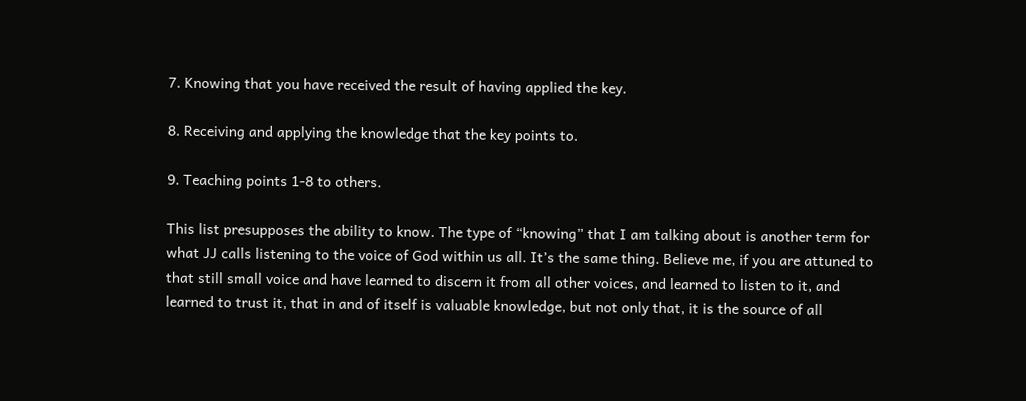7. Knowing that you have received the result of having applied the key.

8. Receiving and applying the knowledge that the key points to.

9. Teaching points 1-8 to others.

This list presupposes the ability to know. The type of “knowing” that I am talking about is another term for what JJ calls listening to the voice of God within us all. It’s the same thing. Believe me, if you are attuned to that still small voice and have learned to discern it from all other voices, and learned to listen to it, and learned to trust it, that in and of itself is valuable knowledge, but not only that, it is the source of all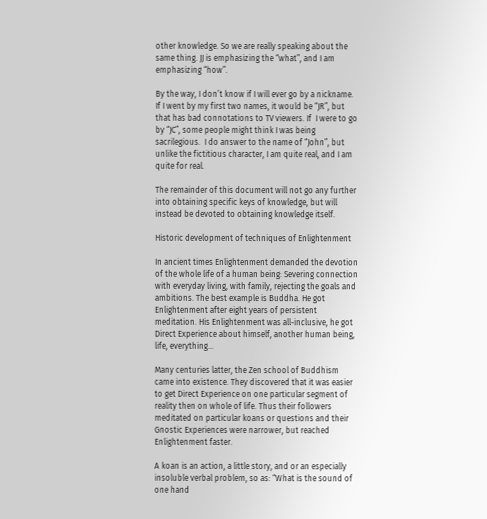other knowledge. So we are really speaking about the same thing. JJ is emphasizing the “what”, and I am emphasizing “how”.

By the way, I don’t know if I will ever go by a nickname. If I went by my first two names, it would be “JR”, but that has bad connotations to TV viewers. If  I were to go by “JC”, some people might think I was being sacrilegious.  I do answer to the name of “John”, but unlike the fictitious character, I am quite real, and I am quite for real.

The remainder of this document will not go any further into obtaining specific keys of knowledge, but will instead be devoted to obtaining knowledge itself.

Historic development of techniques of Enlightenment

In ancient times Enlightenment demanded the devotion of the whole life of a human being: Severing connection with everyday living, with family, rejecting the goals and ambitions. The best example is Buddha. He got Enlightenment after eight years of persistent meditation. His Enlightenment was all-inclusive, he got Direct Experience about himself, another human being, life, everything…

Many centuries latter, the Zen school of Buddhism came into existence. They discovered that it was easier to get Direct Experience on one particular segment of reality then on whole of life. Thus their followers meditated on particular koans or questions and their Gnostic Experiences were narrower, but reached Enlightenment faster.

A koan is an action, a little story, and or an especially insoluble verbal problem, so as: “What is the sound of one hand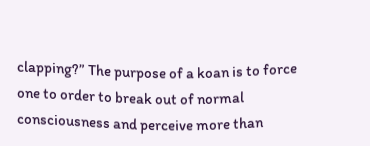clapping?” The purpose of a koan is to force one to order to break out of normal consciousness and perceive more than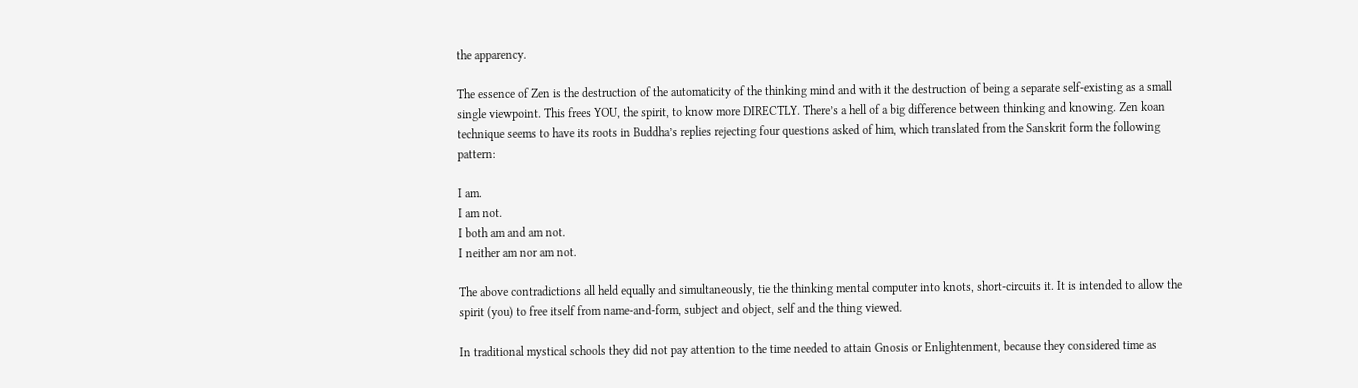the apparency.

The essence of Zen is the destruction of the automaticity of the thinking mind and with it the destruction of being a separate self-existing as a small single viewpoint. This frees YOU, the spirit, to know more DIRECTLY. There’s a hell of a big difference between thinking and knowing. Zen koan technique seems to have its roots in Buddha’s replies rejecting four questions asked of him, which translated from the Sanskrit form the following pattern:

I am.
I am not.
I both am and am not.
I neither am nor am not.

The above contradictions all held equally and simultaneously, tie the thinking mental computer into knots, short-circuits it. It is intended to allow the spirit (you) to free itself from name-and-form, subject and object, self and the thing viewed.

In traditional mystical schools they did not pay attention to the time needed to attain Gnosis or Enlightenment, because they considered time as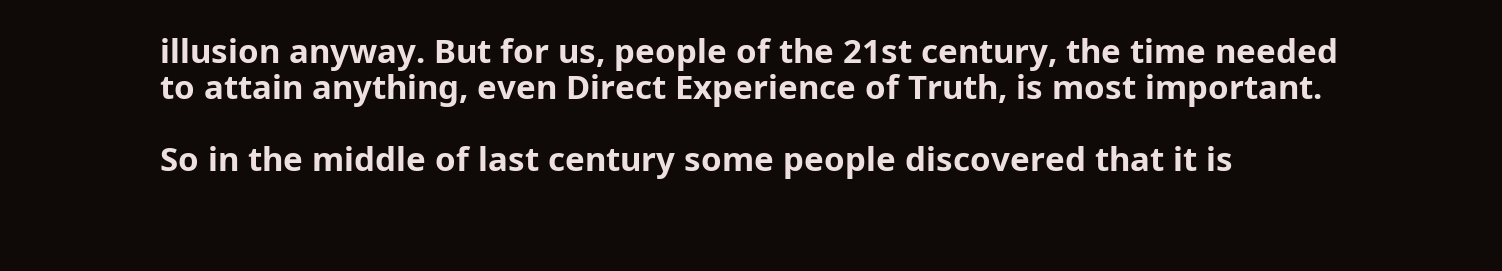illusion anyway. But for us, people of the 21st century, the time needed to attain anything, even Direct Experience of Truth, is most important.

So in the middle of last century some people discovered that it is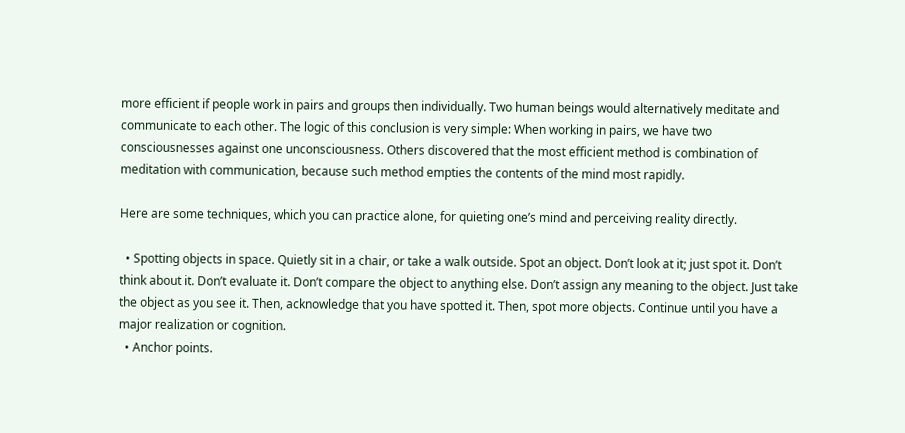more efficient if people work in pairs and groups then individually. Two human beings would alternatively meditate and communicate to each other. The logic of this conclusion is very simple: When working in pairs, we have two consciousnesses against one unconsciousness. Others discovered that the most efficient method is combination of meditation with communication, because such method empties the contents of the mind most rapidly.

Here are some techniques, which you can practice alone, for quieting one’s mind and perceiving reality directly.

  • Spotting objects in space. Quietly sit in a chair, or take a walk outside. Spot an object. Don’t look at it; just spot it. Don’t think about it. Don’t evaluate it. Don’t compare the object to anything else. Don’t assign any meaning to the object. Just take the object as you see it. Then, acknowledge that you have spotted it. Then, spot more objects. Continue until you have a major realization or cognition.
  • Anchor points.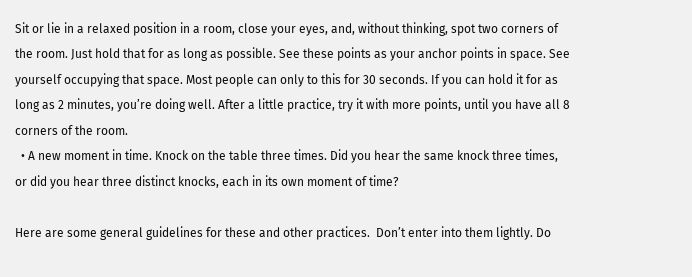Sit or lie in a relaxed position in a room, close your eyes, and, without thinking, spot two corners of the room. Just hold that for as long as possible. See these points as your anchor points in space. See yourself occupying that space. Most people can only to this for 30 seconds. If you can hold it for as long as 2 minutes, you’re doing well. After a little practice, try it with more points, until you have all 8 corners of the room.
  • A new moment in time. Knock on the table three times. Did you hear the same knock three times, or did you hear three distinct knocks, each in its own moment of time?

Here are some general guidelines for these and other practices.  Don’t enter into them lightly. Do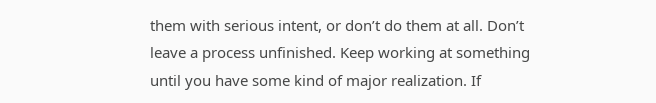them with serious intent, or don’t do them at all. Don’t leave a process unfinished. Keep working at something until you have some kind of major realization. If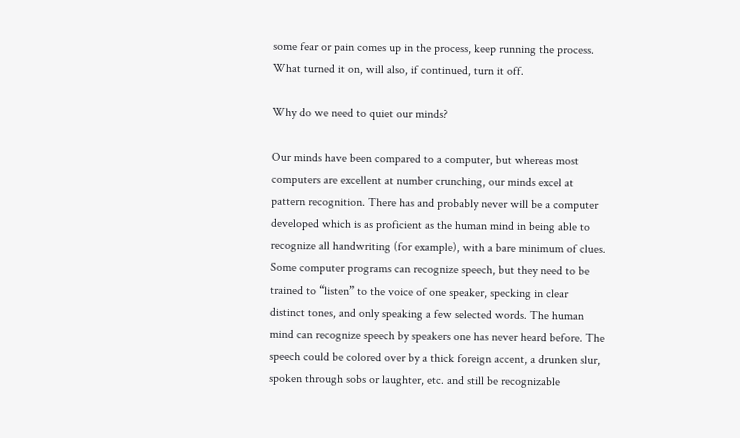some fear or pain comes up in the process, keep running the process. What turned it on, will also, if continued, turn it off.

Why do we need to quiet our minds?

Our minds have been compared to a computer, but whereas most computers are excellent at number crunching, our minds excel at pattern recognition. There has and probably never will be a computer developed which is as proficient as the human mind in being able to recognize all handwriting (for example), with a bare minimum of clues. Some computer programs can recognize speech, but they need to be trained to “listen” to the voice of one speaker, specking in clear distinct tones, and only speaking a few selected words. The human mind can recognize speech by speakers one has never heard before. The speech could be colored over by a thick foreign accent, a drunken slur, spoken through sobs or laughter, etc. and still be recognizable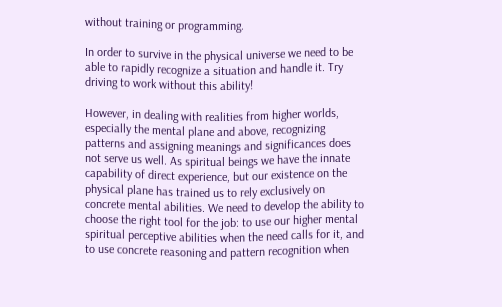without training or programming.

In order to survive in the physical universe we need to be able to rapidly recognize a situation and handle it. Try driving to work without this ability!

However, in dealing with realities from higher worlds, especially the mental plane and above, recognizing patterns and assigning meanings and significances does not serve us well. As spiritual beings we have the innate capability of direct experience, but our existence on the physical plane has trained us to rely exclusively on concrete mental abilities. We need to develop the ability to choose the right tool for the job: to use our higher mental spiritual perceptive abilities when the need calls for it, and to use concrete reasoning and pattern recognition when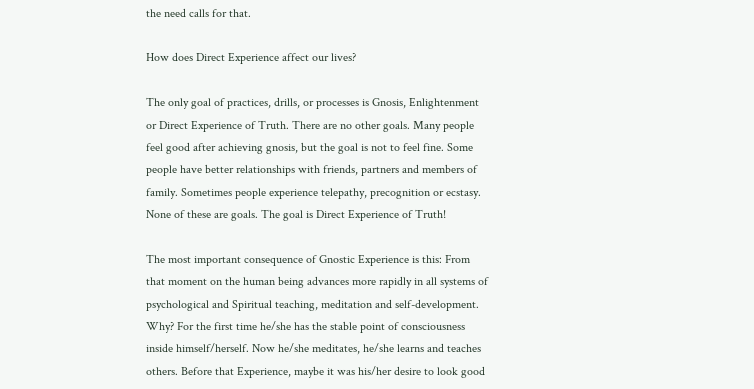the need calls for that.

How does Direct Experience affect our lives?

The only goal of practices, drills, or processes is Gnosis, Enlightenment or Direct Experience of Truth. There are no other goals. Many people feel good after achieving gnosis, but the goal is not to feel fine. Some people have better relationships with friends, partners and members of family. Sometimes people experience telepathy, precognition or ecstasy. None of these are goals. The goal is Direct Experience of Truth!

The most important consequence of Gnostic Experience is this: From that moment on the human being advances more rapidly in all systems of psychological and Spiritual teaching, meditation and self-development. Why? For the first time he/she has the stable point of consciousness inside himself/herself. Now he/she meditates, he/she learns and teaches others. Before that Experience, maybe it was his/her desire to look good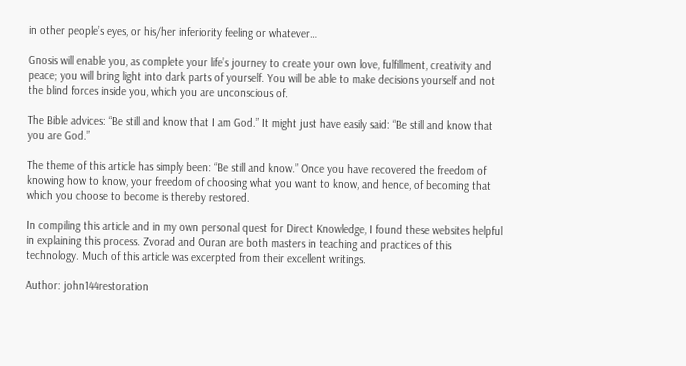in other people’s eyes, or his/her inferiority feeling or whatever…

Gnosis will enable you, as complete your life’s journey to create your own love, fulfillment, creativity and peace; you will bring light into dark parts of yourself. You will be able to make decisions yourself and not the blind forces inside you, which you are unconscious of.

The Bible advices: “Be still and know that I am God.” It might just have easily said: “Be still and know that you are God.”

The theme of this article has simply been: “Be still and know.” Once you have recovered the freedom of knowing how to know, your freedom of choosing what you want to know, and hence, of becoming that which you choose to become is thereby restored.

In compiling this article and in my own personal quest for Direct Knowledge, I found these websites helpful in explaining this process. Zvorad and Ouran are both masters in teaching and practices of this technology. Much of this article was excerpted from their excellent writings.

Author: john144restoration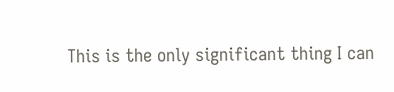This is the only significant thing I can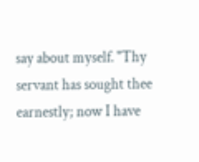say about myself. "Thy servant has sought thee earnestly; now I have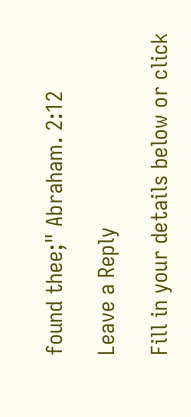found thee;" Abraham. 2:12

Leave a Reply

Fill in your details below or click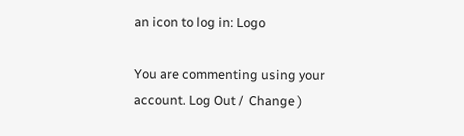an icon to log in: Logo

You are commenting using your account. Log Out /  Change )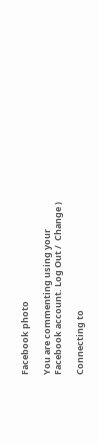Facebook photo

You are commenting using your Facebook account. Log Out /  Change )

Connecting to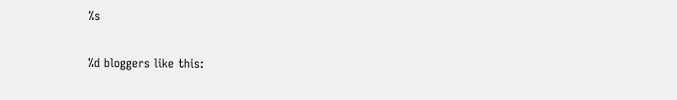%s

%d bloggers like this: